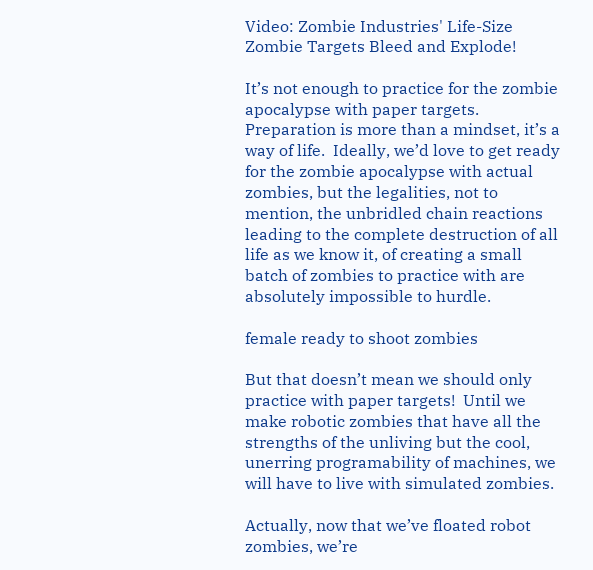Video: Zombie Industries' Life-Size Zombie Targets Bleed and Explode!

It’s not enough to practice for the zombie apocalypse with paper targets.  Preparation is more than a mindset, it’s a way of life.  Ideally, we’d love to get ready for the zombie apocalypse with actual zombies, but the legalities, not to mention, the unbridled chain reactions leading to the complete destruction of all life as we know it, of creating a small batch of zombies to practice with are absolutely impossible to hurdle.

female ready to shoot zombies

But that doesn’t mean we should only practice with paper targets!  Until we make robotic zombies that have all the strengths of the unliving but the cool, unerring programability of machines, we will have to live with simulated zombies.

Actually, now that we’ve floated robot zombies, we’re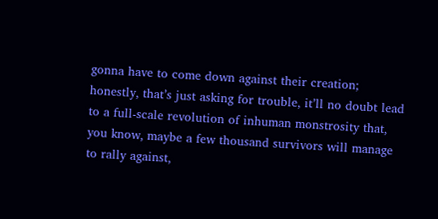gonna have to come down against their creation; honestly, that’s just asking for trouble, it’ll no doubt lead to a full-scale revolution of inhuman monstrosity that, you know, maybe a few thousand survivors will manage to rally against,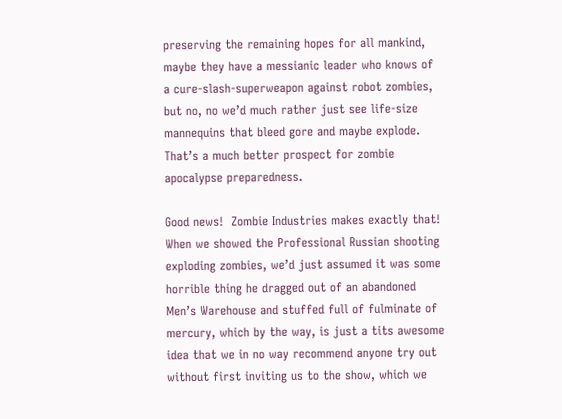preserving the remaining hopes for all mankind, maybe they have a messianic leader who knows of a cure-slash-superweapon against robot zombies, but no, no we’d much rather just see life-size mannequins that bleed gore and maybe explode.  That’s a much better prospect for zombie apocalypse preparedness.

Good news!  Zombie Industries makes exactly that!  When we showed the Professional Russian shooting exploding zombies, we’d just assumed it was some horrible thing he dragged out of an abandoned Men’s Warehouse and stuffed full of fulminate of mercury, which by the way, is just a tits awesome idea that we in no way recommend anyone try out without first inviting us to the show, which we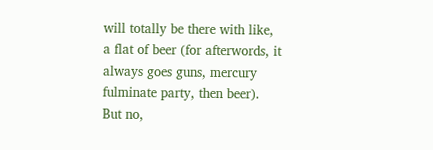will totally be there with like, a flat of beer (for afterwords, it always goes guns, mercury fulminate party, then beer).  But no,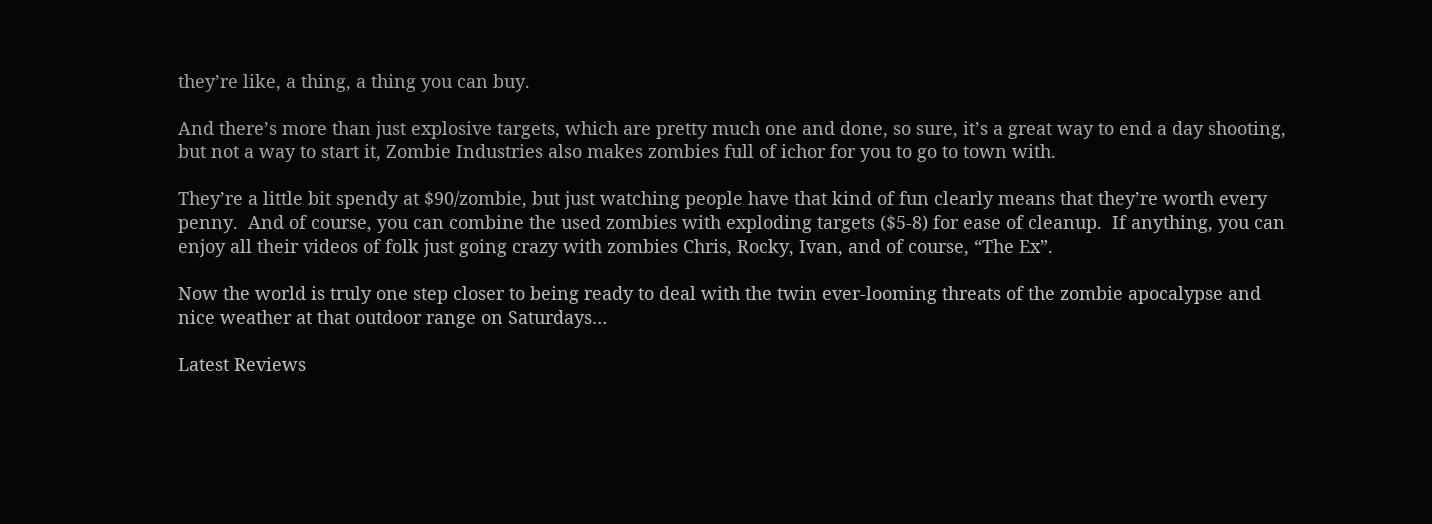they’re like, a thing, a thing you can buy.

And there’s more than just explosive targets, which are pretty much one and done, so sure, it’s a great way to end a day shooting, but not a way to start it, Zombie Industries also makes zombies full of ichor for you to go to town with.

They’re a little bit spendy at $90/zombie, but just watching people have that kind of fun clearly means that they’re worth every penny.  And of course, you can combine the used zombies with exploding targets ($5-8) for ease of cleanup.  If anything, you can enjoy all their videos of folk just going crazy with zombies Chris, Rocky, Ivan, and of course, “The Ex”.

Now the world is truly one step closer to being ready to deal with the twin ever-looming threats of the zombie apocalypse and nice weather at that outdoor range on Saturdays…

Latest Reviews